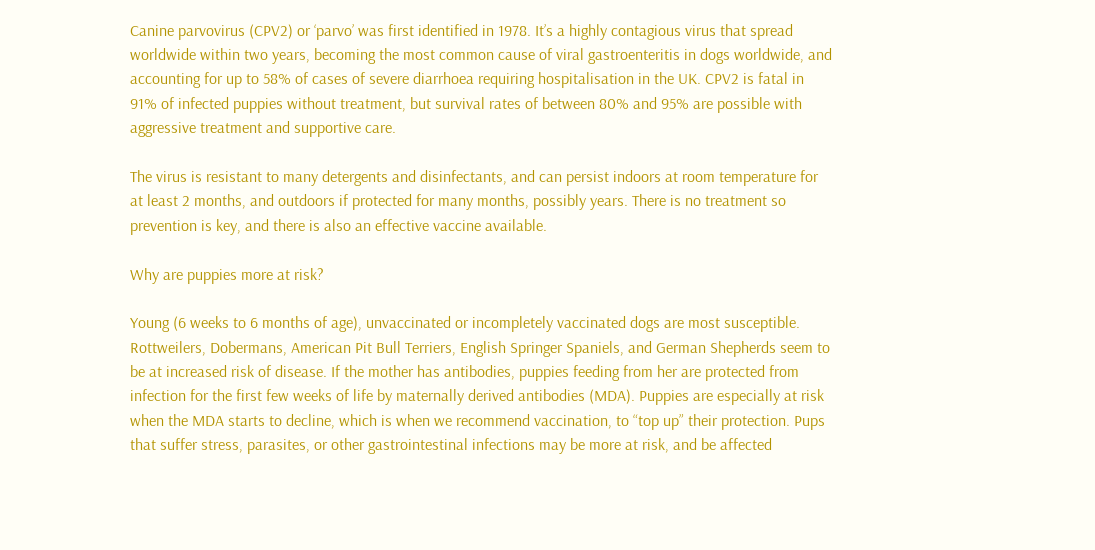Canine parvovirus (CPV2) or ‘parvo’ was first identified in 1978. It’s a highly contagious virus that spread worldwide within two years, becoming the most common cause of viral gastroenteritis in dogs worldwide, and accounting for up to 58% of cases of severe diarrhoea requiring hospitalisation in the UK. CPV2 is fatal in 91% of infected puppies without treatment, but survival rates of between 80% and 95% are possible with aggressive treatment and supportive care.

The virus is resistant to many detergents and disinfectants, and can persist indoors at room temperature for at least 2 months, and outdoors if protected for many months, possibly years. There is no treatment so prevention is key, and there is also an effective vaccine available.

Why are puppies more at risk?

Young (6 weeks to 6 months of age), unvaccinated or incompletely vaccinated dogs are most susceptible. Rottweilers, Dobermans, American Pit Bull Terriers, English Springer Spaniels, and German Shepherds seem to be at increased risk of disease. If the mother has antibodies, puppies feeding from her are protected from infection for the first few weeks of life by maternally derived antibodies (MDA). Puppies are especially at risk when the MDA starts to decline, which is when we recommend vaccination, to “top up” their protection. Pups that suffer stress, parasites, or other gastrointestinal infections may be more at risk, and be affected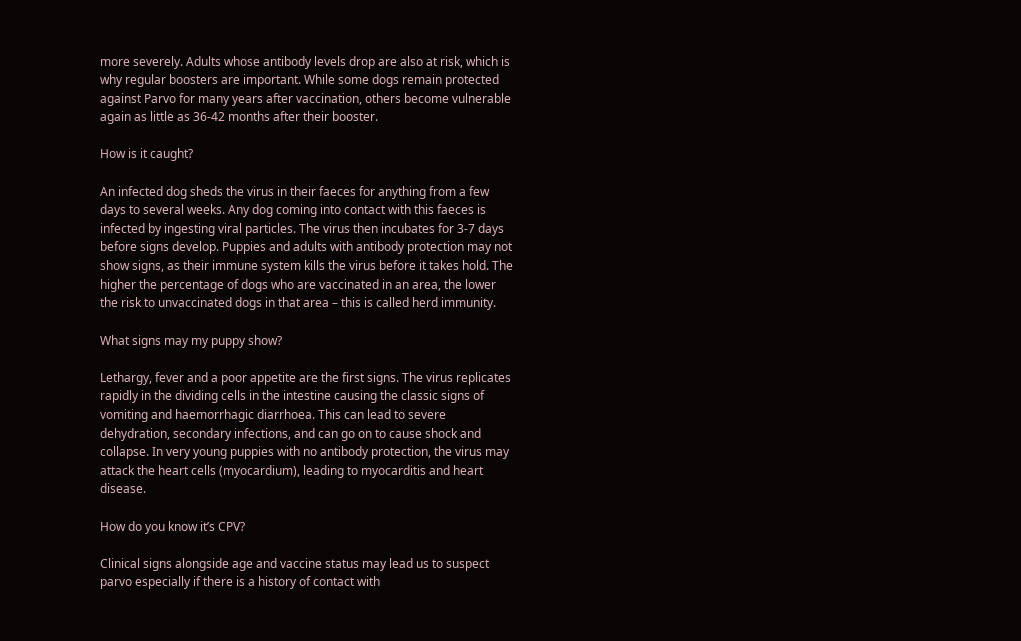more severely. Adults whose antibody levels drop are also at risk, which is why regular boosters are important. While some dogs remain protected against Parvo for many years after vaccination, others become vulnerable again as little as 36-42 months after their booster.

How is it caught?

An infected dog sheds the virus in their faeces for anything from a few days to several weeks. Any dog coming into contact with this faeces is infected by ingesting viral particles. The virus then incubates for 3-7 days before signs develop. Puppies and adults with antibody protection may not show signs, as their immune system kills the virus before it takes hold. The higher the percentage of dogs who are vaccinated in an area, the lower the risk to unvaccinated dogs in that area – this is called herd immunity.

What signs may my puppy show?

Lethargy, fever and a poor appetite are the first signs. The virus replicates rapidly in the dividing cells in the intestine causing the classic signs of vomiting and haemorrhagic diarrhoea. This can lead to severe dehydration, secondary infections, and can go on to cause shock and collapse. In very young puppies with no antibody protection, the virus may attack the heart cells (myocardium), leading to myocarditis and heart disease.

How do you know it’s CPV?

Clinical signs alongside age and vaccine status may lead us to suspect parvo especially if there is a history of contact with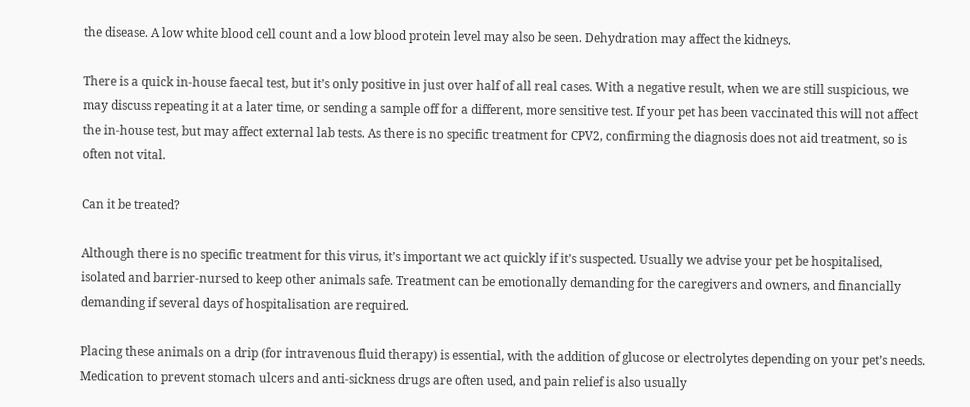the disease. A low white blood cell count and a low blood protein level may also be seen. Dehydration may affect the kidneys.

There is a quick in-house faecal test, but it’s only positive in just over half of all real cases. With a negative result, when we are still suspicious, we may discuss repeating it at a later time, or sending a sample off for a different, more sensitive test. If your pet has been vaccinated this will not affect the in-house test, but may affect external lab tests. As there is no specific treatment for CPV2, confirming the diagnosis does not aid treatment, so is often not vital.

Can it be treated?

Although there is no specific treatment for this virus, it’s important we act quickly if it’s suspected. Usually we advise your pet be hospitalised, isolated and barrier-nursed to keep other animals safe. Treatment can be emotionally demanding for the caregivers and owners, and financially demanding if several days of hospitalisation are required.

Placing these animals on a drip (for intravenous fluid therapy) is essential, with the addition of glucose or electrolytes depending on your pet’s needs. Medication to prevent stomach ulcers and anti-sickness drugs are often used, and pain relief is also usually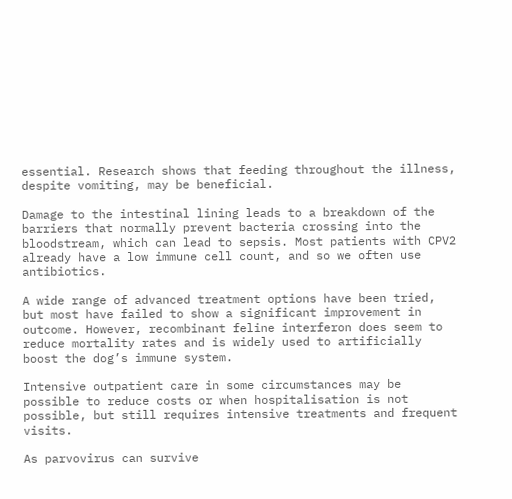essential. Research shows that feeding throughout the illness, despite vomiting, may be beneficial.

Damage to the intestinal lining leads to a breakdown of the barriers that normally prevent bacteria crossing into the bloodstream, which can lead to sepsis. Most patients with CPV2 already have a low immune cell count, and so we often use antibiotics.

A wide range of advanced treatment options have been tried, but most have failed to show a significant improvement in outcome. However, recombinant feline interferon does seem to reduce mortality rates and is widely used to artificially boost the dog’s immune system.

Intensive outpatient care in some circumstances may be possible to reduce costs or when hospitalisation is not possible, but still requires intensive treatments and frequent visits.

As parvovirus can survive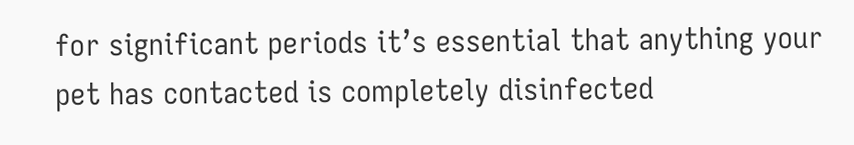for significant periods it’s essential that anything your pet has contacted is completely disinfected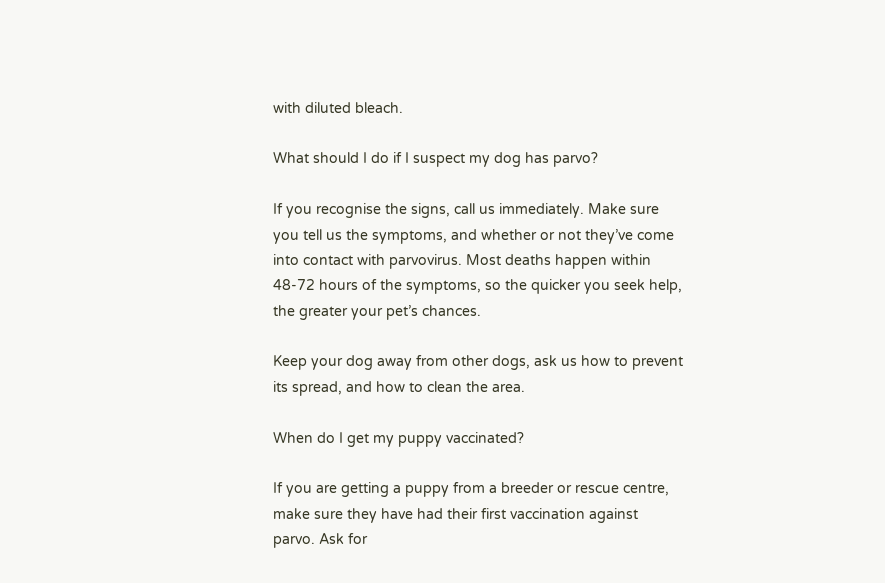with diluted bleach.

What should I do if I suspect my dog has parvo?

If you recognise the signs, call us immediately. Make sure you tell us the symptoms, and whether or not they’ve come into contact with parvovirus. Most deaths happen within 48-72 hours of the symptoms, so the quicker you seek help, the greater your pet’s chances.

Keep your dog away from other dogs, ask us how to prevent its spread, and how to clean the area.

When do I get my puppy vaccinated?

If you are getting a puppy from a breeder or rescue centre, make sure they have had their first vaccination against parvo. Ask for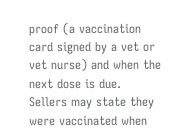proof (a vaccination card signed by a vet or vet nurse) and when the next dose is due. Sellers may state they were vaccinated when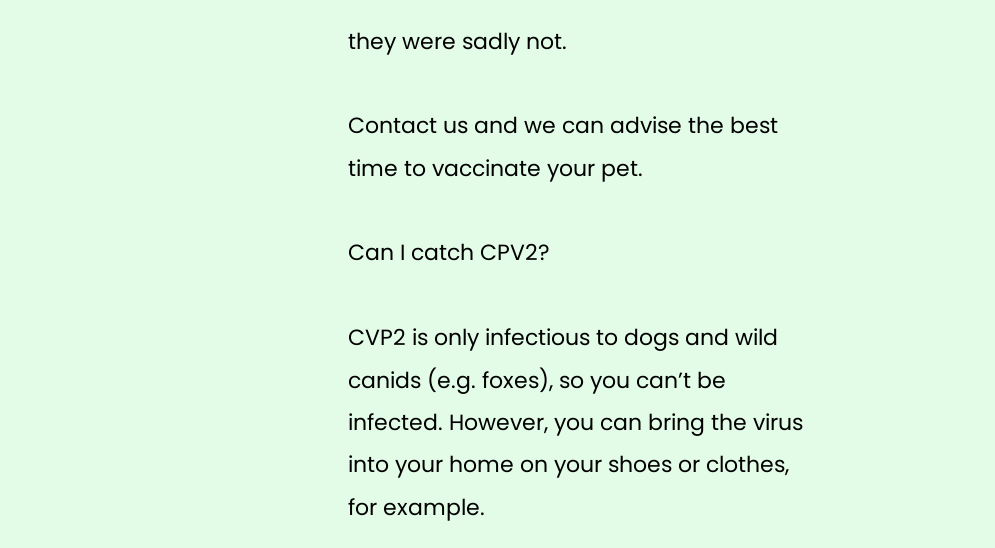they were sadly not.

Contact us and we can advise the best time to vaccinate your pet.

Can I catch CPV2?

CVP2 is only infectious to dogs and wild canids (e.g. foxes), so you can’t be infected. However, you can bring the virus into your home on your shoes or clothes, for example.